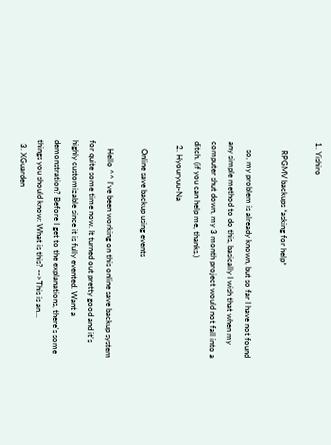1. Yishiro

    RPGMV backups *asking for help*

    so, my problem is already known, but so far I have not found any simple method to do this, basically I wish that when my computer shut down, my 3 month project would not fall into a ditch. (if you can help me, thanks.)
  2. Hyouryuu-Na

    Online save backup using events

    Hello ^^ I've been working on this online save backup system for quite some time now. It turned out pretty good and it's highly customizable since it is fully evented. Want a demonstration? Before I get to the explanations, there's some things you should know: What is this? -->This is an...
  3. XGuarden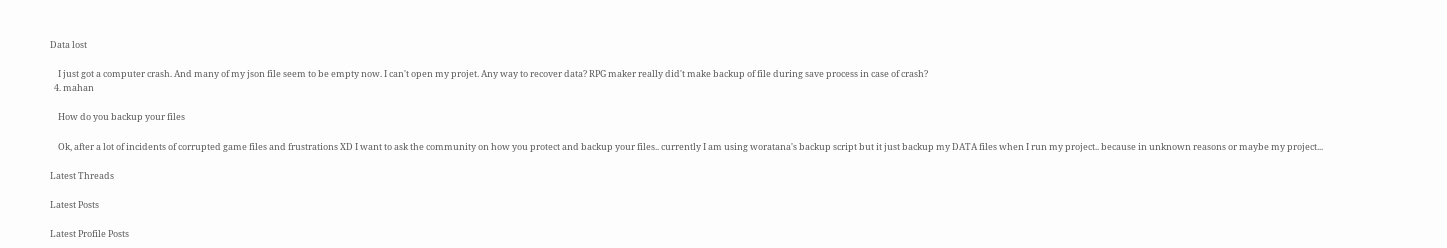Data lost

    I just got a computer crash. And many of my json file seem to be empty now. I can't open my projet. Any way to recover data? RPG maker really did't make backup of file during save process in case of crash?
  4. mahan

    How do you backup your files

    Ok, after a lot of incidents of corrupted game files and frustrations XD I want to ask the community on how you protect and backup your files.. currently I am using woratana's backup script but it just backup my DATA files when I run my project.. because in unknown reasons or maybe my project...

Latest Threads

Latest Posts

Latest Profile Posts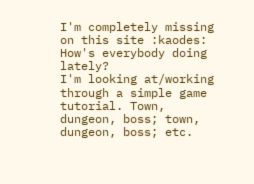I'm completely missing on this site :kaodes: How's everybody doing lately?
I'm looking at/working through a simple game tutorial. Town, dungeon, boss; town, dungeon, boss; etc.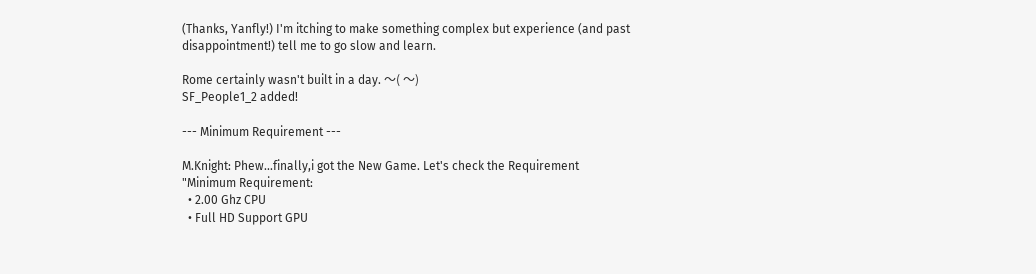(Thanks, Yanfly!) I'm itching to make something complex but experience (and past disappointment!) tell me to go slow and learn.

Rome certainly wasn't built in a day. 〜( 〜)
SF_People1_2 added!

--- Minimum Requirement ---

M.Knight: Phew...finally,i got the New Game. Let's check the Requirement
"Minimum Requirement:
  • 2.00 Ghz CPU
  • Full HD Support GPU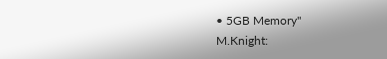• 5GB Memory"
M.Knight: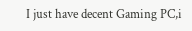I just have decent Gaming PC,i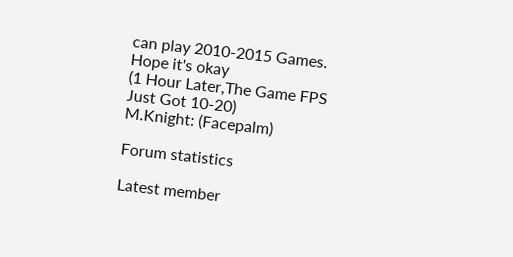can play 2010-2015 Games. Hope it's okay
(1 Hour Later,The Game FPS Just Got 10-20)
M.Knight: (Facepalm)

Forum statistics

Latest member